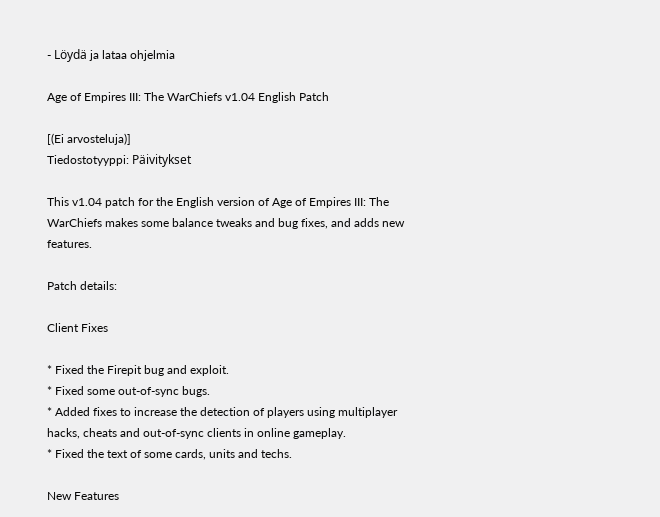- Löydä ja lataa ohjelmia

Age of Empires III: The WarChiefs v1.04 English Patch

[(Ei arvosteluja)]
Tiedostotyyppi: Päivitykset

This v1.04 patch for the English version of Age of Empires III: The WarChiefs makes some balance tweaks and bug fixes, and adds new features.

Patch details:

Client Fixes

* Fixed the Firepit bug and exploit.
* Fixed some out-of-sync bugs.
* Added fixes to increase the detection of players using multiplayer hacks, cheats and out-of-sync clients in online gameplay.
* Fixed the text of some cards, units and techs.

New Features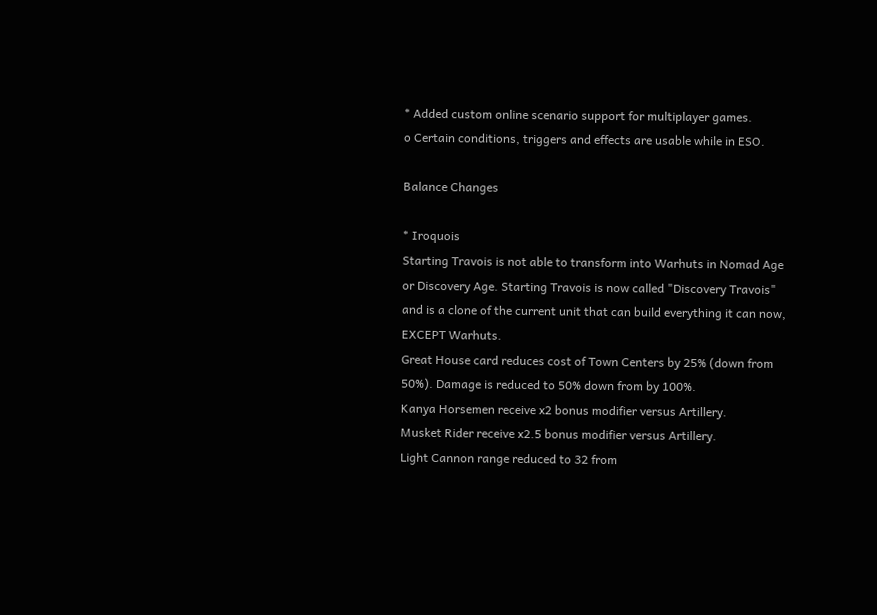* Added custom online scenario support for multiplayer games.
o Certain conditions, triggers and effects are usable while in ESO.

Balance Changes

* Iroquois
Starting Travois is not able to transform into Warhuts in Nomad Age or Discovery Age. Starting Travois is now called "Discovery Travois" and is a clone of the current unit that can build everything it can now, EXCEPT Warhuts.
Great House card reduces cost of Town Centers by 25% (down from 50%). Damage is reduced to 50% down from by 100%.
Kanya Horsemen receive x2 bonus modifier versus Artillery.
Musket Rider receive x2.5 bonus modifier versus Artillery.
Light Cannon range reduced to 32 from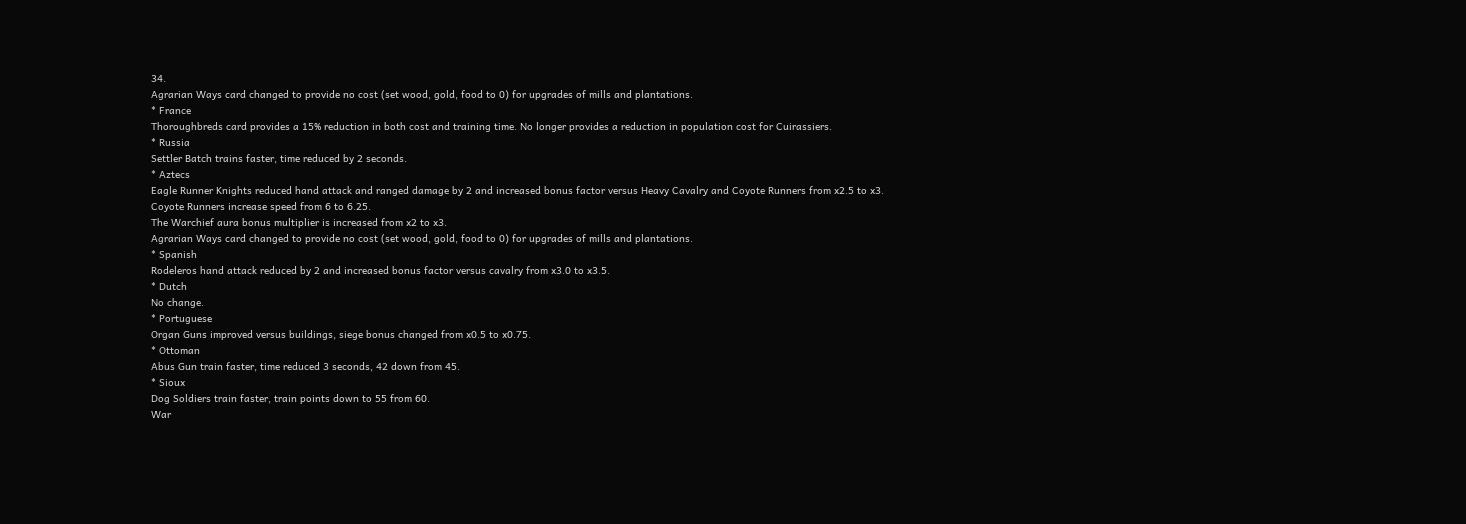34.
Agrarian Ways card changed to provide no cost (set wood, gold, food to 0) for upgrades of mills and plantations.
* France
Thoroughbreds card provides a 15% reduction in both cost and training time. No longer provides a reduction in population cost for Cuirassiers.
* Russia
Settler Batch trains faster, time reduced by 2 seconds.
* Aztecs
Eagle Runner Knights reduced hand attack and ranged damage by 2 and increased bonus factor versus Heavy Cavalry and Coyote Runners from x2.5 to x3.
Coyote Runners increase speed from 6 to 6.25.
The Warchief aura bonus multiplier is increased from x2 to x3.
Agrarian Ways card changed to provide no cost (set wood, gold, food to 0) for upgrades of mills and plantations.
* Spanish
Rodeleros hand attack reduced by 2 and increased bonus factor versus cavalry from x3.0 to x3.5.
* Dutch
No change.
* Portuguese
Organ Guns improved versus buildings, siege bonus changed from x0.5 to x0.75.
* Ottoman
Abus Gun train faster, time reduced 3 seconds, 42 down from 45.
* Sioux
Dog Soldiers train faster, train points down to 55 from 60.
War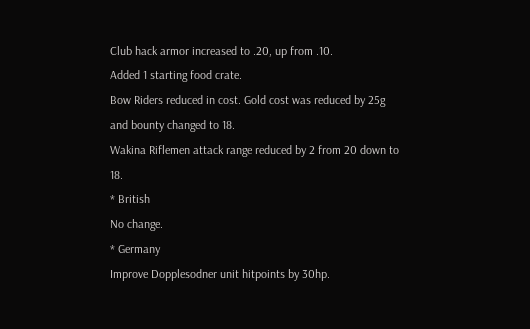Club hack armor increased to .20, up from .10.
Added 1 starting food crate.
Bow Riders reduced in cost. Gold cost was reduced by 25g and bounty changed to 18.
Wakina Riflemen attack range reduced by 2 from 20 down to 18.
* British
No change.
* Germany
Improve Dopplesodner unit hitpoints by 30hp.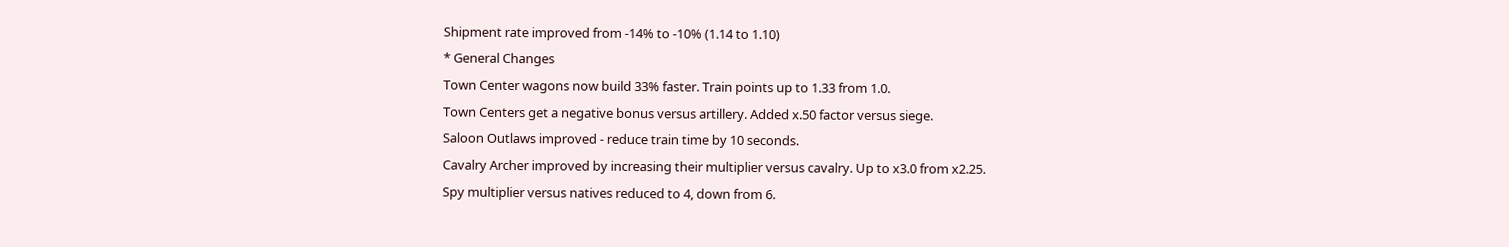Shipment rate improved from -14% to -10% (1.14 to 1.10)
* General Changes
Town Center wagons now build 33% faster. Train points up to 1.33 from 1.0.
Town Centers get a negative bonus versus artillery. Added x.50 factor versus siege.
Saloon Outlaws improved - reduce train time by 10 seconds.
Cavalry Archer improved by increasing their multiplier versus cavalry. Up to x3.0 from x2.25.
Spy multiplier versus natives reduced to 4, down from 6.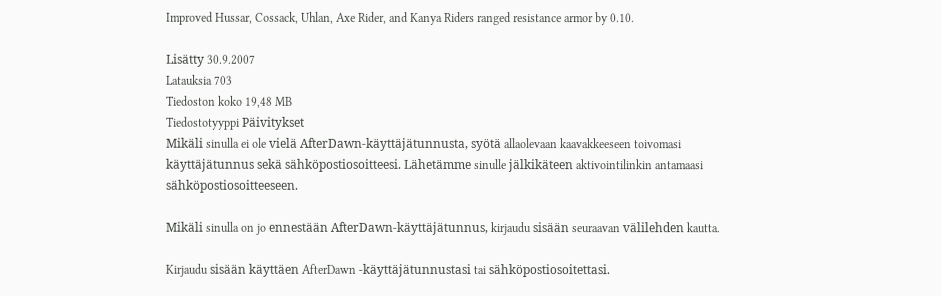Improved Hussar, Cossack, Uhlan, Axe Rider, and Kanya Riders ranged resistance armor by 0.10.

Lisätty 30.9.2007
Latauksia 703
Tiedoston koko 19,48 MB
Tiedostotyyppi Päivitykset
Mikäli sinulla ei ole vielä AfterDawn-käyttäjätunnusta, syötä allaolevaan kaavakkeeseen toivomasi käyttäjätunnus sekä sähköpostiosoitteesi. Lähetämme sinulle jälkikäteen aktivointilinkin antamaasi sähköpostiosoitteeseen.

Mikäli sinulla on jo ennestään AfterDawn-käyttäjätunnus, kirjaudu sisään seuraavan välilehden kautta.

Kirjaudu sisään käyttäen AfterDawn -käyttäjätunnustasi tai sähköpostiosoitettasi.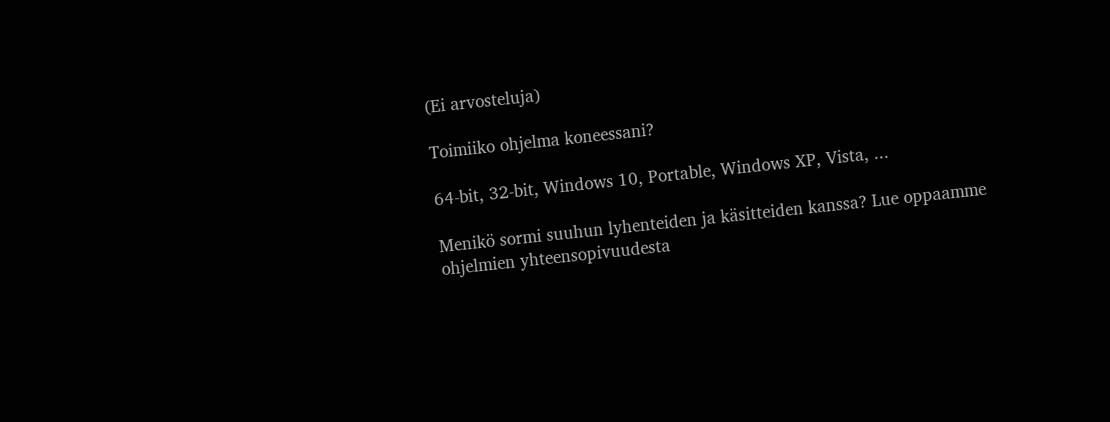(Ei arvosteluja)

Toimiiko ohjelma koneessani?

64-bit, 32-bit, Windows 10, Portable, Windows XP, Vista, ...

Menikö sormi suuhun lyhenteiden ja käsitteiden kanssa? Lue oppaamme ohjelmien yhteensopivuudesta